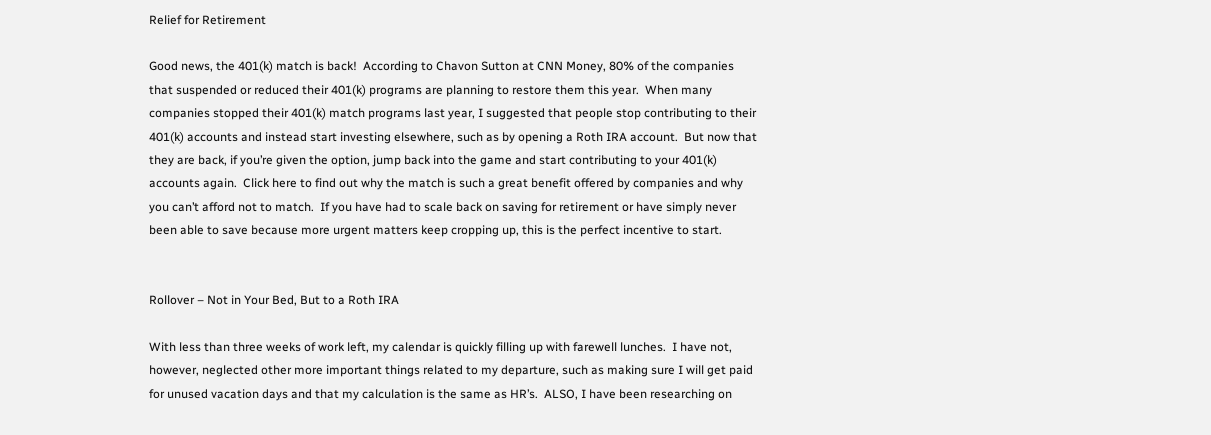Relief for Retirement

Good news, the 401(k) match is back!  According to Chavon Sutton at CNN Money, 80% of the companies that suspended or reduced their 401(k) programs are planning to restore them this year.  When many companies stopped their 401(k) match programs last year, I suggested that people stop contributing to their 401(k) accounts and instead start investing elsewhere, such as by opening a Roth IRA account.  But now that they are back, if you’re given the option, jump back into the game and start contributing to your 401(k) accounts again.  Click here to find out why the match is such a great benefit offered by companies and why you can’t afford not to match.  If you have had to scale back on saving for retirement or have simply never been able to save because more urgent matters keep cropping up, this is the perfect incentive to start.


Rollover – Not in Your Bed, But to a Roth IRA

With less than three weeks of work left, my calendar is quickly filling up with farewell lunches.  I have not, however, neglected other more important things related to my departure, such as making sure I will get paid for unused vacation days and that my calculation is the same as HR’s.  ALSO, I have been researching on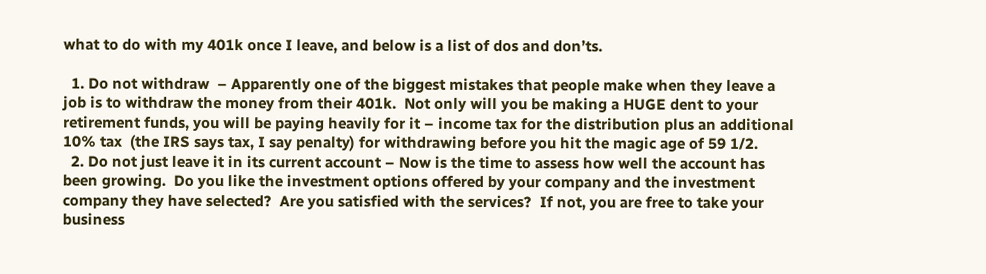what to do with my 401k once I leave, and below is a list of dos and don’ts.

  1. Do not withdraw  – Apparently one of the biggest mistakes that people make when they leave a job is to withdraw the money from their 401k.  Not only will you be making a HUGE dent to your retirement funds, you will be paying heavily for it – income tax for the distribution plus an additional 10% tax  (the IRS says tax, I say penalty) for withdrawing before you hit the magic age of 59 1/2.
  2. Do not just leave it in its current account – Now is the time to assess how well the account has been growing.  Do you like the investment options offered by your company and the investment company they have selected?  Are you satisfied with the services?  If not, you are free to take your business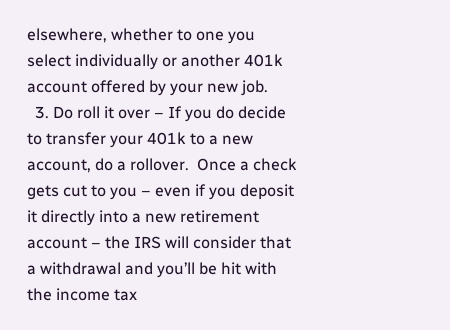elsewhere, whether to one you select individually or another 401k account offered by your new job.
  3. Do roll it over – If you do decide to transfer your 401k to a new account, do a rollover.  Once a check gets cut to you – even if you deposit it directly into a new retirement account – the IRS will consider that a withdrawal and you’ll be hit with the income tax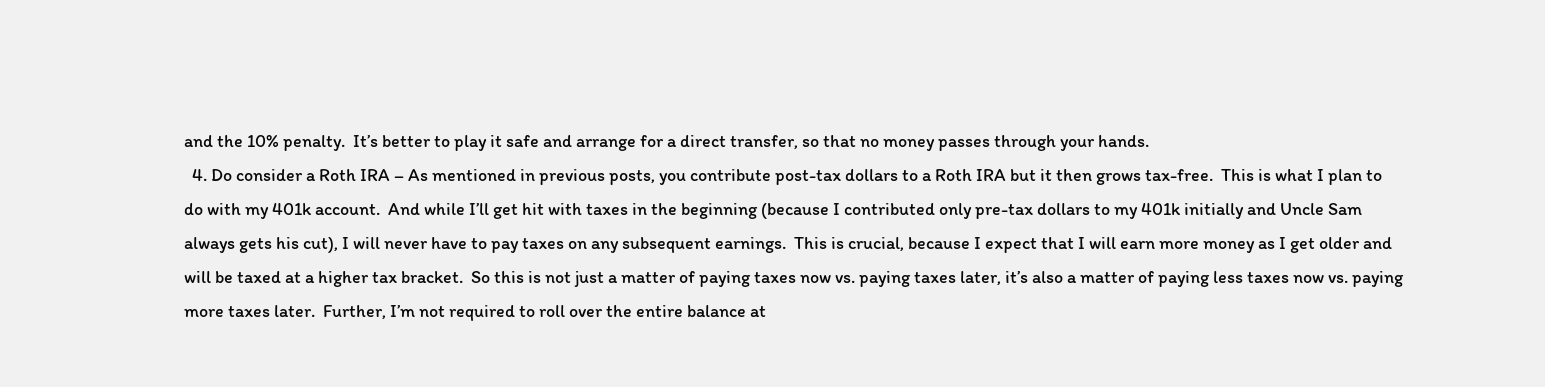and the 10% penalty.  It’s better to play it safe and arrange for a direct transfer, so that no money passes through your hands.
  4. Do consider a Roth IRA – As mentioned in previous posts, you contribute post-tax dollars to a Roth IRA but it then grows tax-free.  This is what I plan to do with my 401k account.  And while I’ll get hit with taxes in the beginning (because I contributed only pre-tax dollars to my 401k initially and Uncle Sam always gets his cut), I will never have to pay taxes on any subsequent earnings.  This is crucial, because I expect that I will earn more money as I get older and will be taxed at a higher tax bracket.  So this is not just a matter of paying taxes now vs. paying taxes later, it’s also a matter of paying less taxes now vs. paying more taxes later.  Further, I’m not required to roll over the entire balance at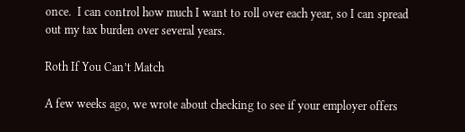once.  I can control how much I want to roll over each year, so I can spread out my tax burden over several years.

Roth If You Can’t Match

A few weeks ago, we wrote about checking to see if your employer offers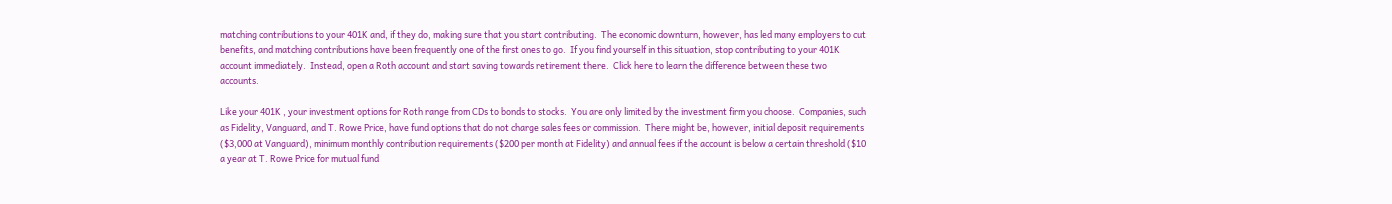matching contributions to your 401K and, if they do, making sure that you start contributing.  The economic downturn, however, has led many employers to cut benefits, and matching contributions have been frequently one of the first ones to go.  If you find yourself in this situation, stop contributing to your 401K account immediately.  Instead, open a Roth account and start saving towards retirement there.  Click here to learn the difference between these two accounts.

Like your 401K , your investment options for Roth range from CDs to bonds to stocks.  You are only limited by the investment firm you choose.  Companies, such as Fidelity, Vanguard, and T. Rowe Price, have fund options that do not charge sales fees or commission.  There might be, however, initial deposit requirements ($3,000 at Vanguard), minimum monthly contribution requirements ($200 per month at Fidelity) and annual fees if the account is below a certain threshold ($10 a year at T. Rowe Price for mutual fund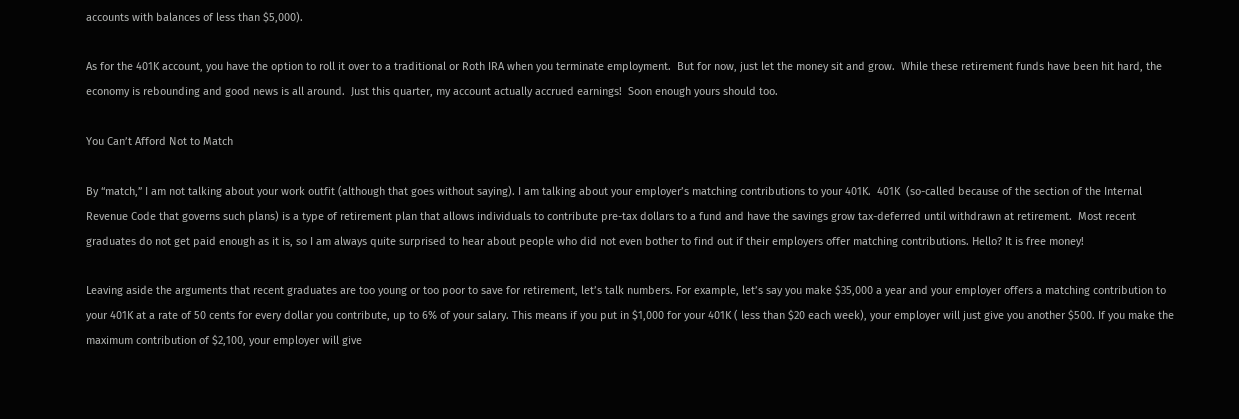accounts with balances of less than $5,000).

As for the 401K account, you have the option to roll it over to a traditional or Roth IRA when you terminate employment.  But for now, just let the money sit and grow.  While these retirement funds have been hit hard, the economy is rebounding and good news is all around.  Just this quarter, my account actually accrued earnings!  Soon enough yours should too.

You Can’t Afford Not to Match

By “match,” I am not talking about your work outfit (although that goes without saying). I am talking about your employer’s matching contributions to your 401K.  401K  (so-called because of the section of the Internal Revenue Code that governs such plans) is a type of retirement plan that allows individuals to contribute pre-tax dollars to a fund and have the savings grow tax-deferred until withdrawn at retirement.  Most recent graduates do not get paid enough as it is, so I am always quite surprised to hear about people who did not even bother to find out if their employers offer matching contributions. Hello? It is free money!

Leaving aside the arguments that recent graduates are too young or too poor to save for retirement, let’s talk numbers. For example, let’s say you make $35,000 a year and your employer offers a matching contribution to your 401K at a rate of 50 cents for every dollar you contribute, up to 6% of your salary. This means if you put in $1,000 for your 401K ( less than $20 each week), your employer will just give you another $500. If you make the maximum contribution of $2,100, your employer will give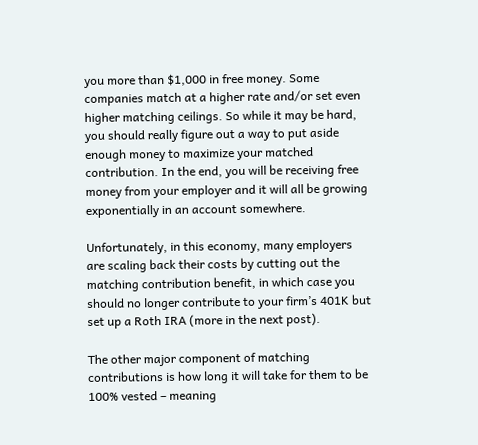you more than $1,000 in free money. Some companies match at a higher rate and/or set even higher matching ceilings. So while it may be hard, you should really figure out a way to put aside enough money to maximize your matched contribution. In the end, you will be receiving free money from your employer and it will all be growing exponentially in an account somewhere.

Unfortunately, in this economy, many employers are scaling back their costs by cutting out the matching contribution benefit, in which case you should no longer contribute to your firm’s 401K but set up a Roth IRA (more in the next post).

The other major component of matching contributions is how long it will take for them to be 100% vested – meaning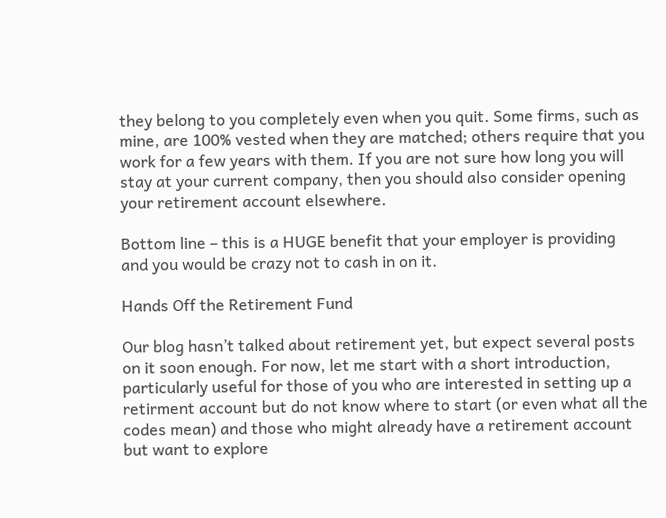they belong to you completely even when you quit. Some firms, such as mine, are 100% vested when they are matched; others require that you work for a few years with them. If you are not sure how long you will stay at your current company, then you should also consider opening your retirement account elsewhere.

Bottom line – this is a HUGE benefit that your employer is providing and you would be crazy not to cash in on it.

Hands Off the Retirement Fund

Our blog hasn’t talked about retirement yet, but expect several posts on it soon enough. For now, let me start with a short introduction, particularly useful for those of you who are interested in setting up a retirment account but do not know where to start (or even what all the codes mean) and those who might already have a retirement account but want to explore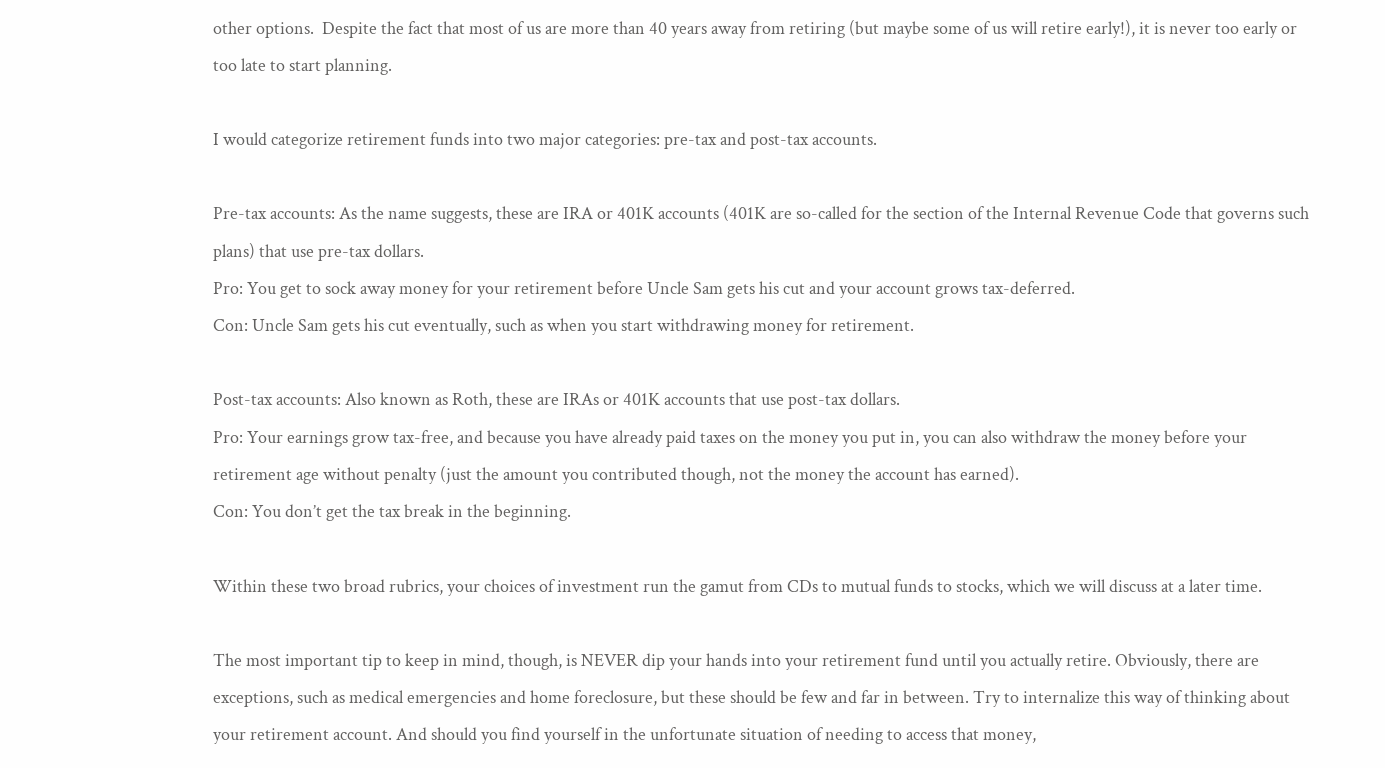other options.  Despite the fact that most of us are more than 40 years away from retiring (but maybe some of us will retire early!), it is never too early or too late to start planning.

I would categorize retirement funds into two major categories: pre-tax and post-tax accounts.

Pre-tax accounts: As the name suggests, these are IRA or 401K accounts (401K are so-called for the section of the Internal Revenue Code that governs such plans) that use pre-tax dollars.
Pro: You get to sock away money for your retirement before Uncle Sam gets his cut and your account grows tax-deferred.
Con: Uncle Sam gets his cut eventually, such as when you start withdrawing money for retirement.

Post-tax accounts: Also known as Roth, these are IRAs or 401K accounts that use post-tax dollars.
Pro: Your earnings grow tax-free, and because you have already paid taxes on the money you put in, you can also withdraw the money before your retirement age without penalty (just the amount you contributed though, not the money the account has earned).
Con: You don’t get the tax break in the beginning.

Within these two broad rubrics, your choices of investment run the gamut from CDs to mutual funds to stocks, which we will discuss at a later time.

The most important tip to keep in mind, though, is NEVER dip your hands into your retirement fund until you actually retire. Obviously, there are exceptions, such as medical emergencies and home foreclosure, but these should be few and far in between. Try to internalize this way of thinking about your retirement account. And should you find yourself in the unfortunate situation of needing to access that money,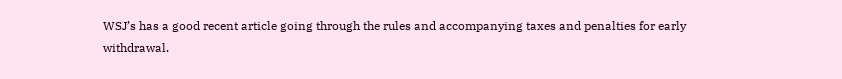WSJ’s has a good recent article going through the rules and accompanying taxes and penalties for early withdrawal.